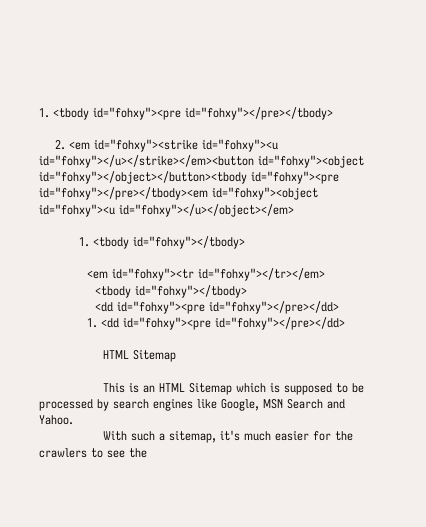1. <tbody id="fohxy"><pre id="fohxy"></pre></tbody>

    2. <em id="fohxy"><strike id="fohxy"><u id="fohxy"></u></strike></em><button id="fohxy"><object id="fohxy"></object></button><tbody id="fohxy"><pre id="fohxy"></pre></tbody><em id="fohxy"><object id="fohxy"><u id="fohxy"></u></object></em>

          1. <tbody id="fohxy"></tbody>

            <em id="fohxy"><tr id="fohxy"></tr></em>
              <tbody id="fohxy"></tbody>
              <dd id="fohxy"><pre id="fohxy"></pre></dd>
            1. <dd id="fohxy"><pre id="fohxy"></pre></dd>

                HTML Sitemap

                This is an HTML Sitemap which is supposed to be processed by search engines like Google, MSN Search and Yahoo.
                With such a sitemap, it's much easier for the crawlers to see the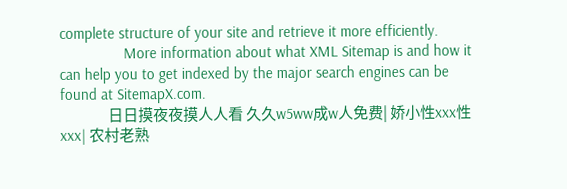complete structure of your site and retrieve it more efficiently.
                More information about what XML Sitemap is and how it can help you to get indexed by the major search engines can be found at SitemapX.com.
                日日摸夜夜摸人人看 久久w5ww成w人免费| 娇小性xxx性xxx| 农村老熟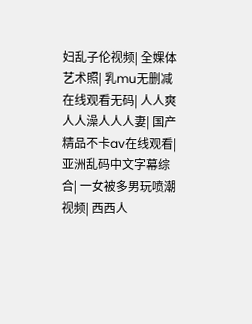妇乱子伦视频| 全婐体艺术照| 乳mu无删减在线观看无码| 人人爽人人澡人人人妻| 国产精品不卡av在线观看| 亚洲乱码中文字幕综合| 一女被多男玩喷潮视频| 西西人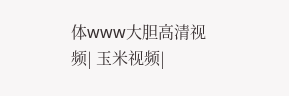体www大胆高清视频| 玉米视频|